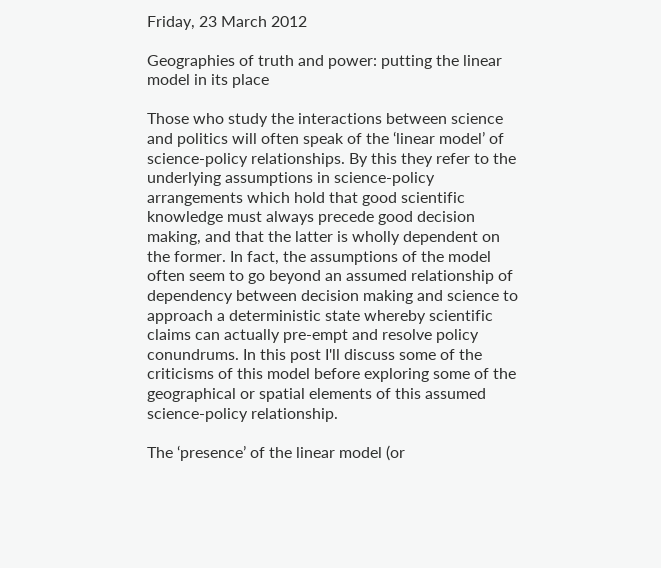Friday, 23 March 2012

Geographies of truth and power: putting the linear model in its place

Those who study the interactions between science and politics will often speak of the ‘linear model’ of science-policy relationships. By this they refer to the underlying assumptions in science-policy arrangements which hold that good scientific knowledge must always precede good decision making, and that the latter is wholly dependent on the former. In fact, the assumptions of the model often seem to go beyond an assumed relationship of dependency between decision making and science to approach a deterministic state whereby scientific claims can actually pre-empt and resolve policy conundrums. In this post I'll discuss some of the criticisms of this model before exploring some of the geographical or spatial elements of this assumed science-policy relationship.

The ‘presence’ of the linear model (or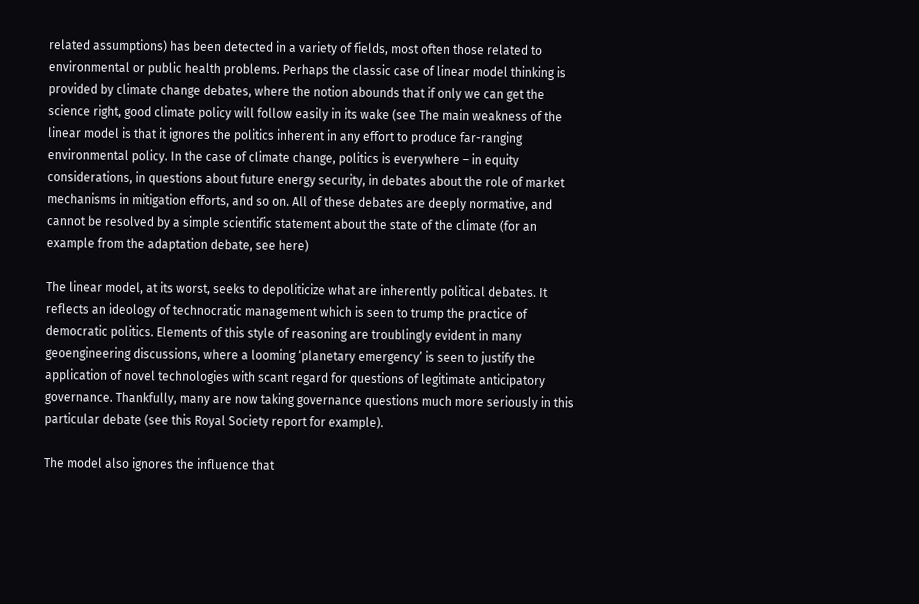related assumptions) has been detected in a variety of fields, most often those related to environmental or public health problems. Perhaps the classic case of linear model thinking is provided by climate change debates, where the notion abounds that if only we can get the science right, good climate policy will follow easily in its wake (see The main weakness of the linear model is that it ignores the politics inherent in any effort to produce far-ranging environmental policy. In the case of climate change, politics is everywhere – in equity considerations, in questions about future energy security, in debates about the role of market mechanisms in mitigation efforts, and so on. All of these debates are deeply normative, and cannot be resolved by a simple scientific statement about the state of the climate (for an example from the adaptation debate, see here)

The linear model, at its worst, seeks to depoliticize what are inherently political debates. It reflects an ideology of technocratic management which is seen to trump the practice of democratic politics. Elements of this style of reasoning are troublingly evident in many geoengineering discussions, where a looming ‘planetary emergency’ is seen to justify the application of novel technologies with scant regard for questions of legitimate anticipatory governance. Thankfully, many are now taking governance questions much more seriously in this particular debate (see this Royal Society report for example).

The model also ignores the influence that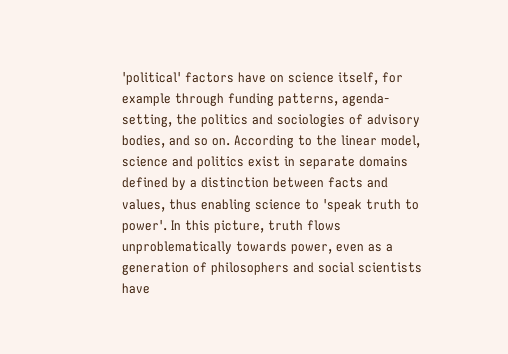'political' factors have on science itself, for example through funding patterns, agenda-setting, the politics and sociologies of advisory bodies, and so on. According to the linear model, science and politics exist in separate domains defined by a distinction between facts and values, thus enabling science to 'speak truth to power'. In this picture, truth flows unproblematically towards power, even as a generation of philosophers and social scientists have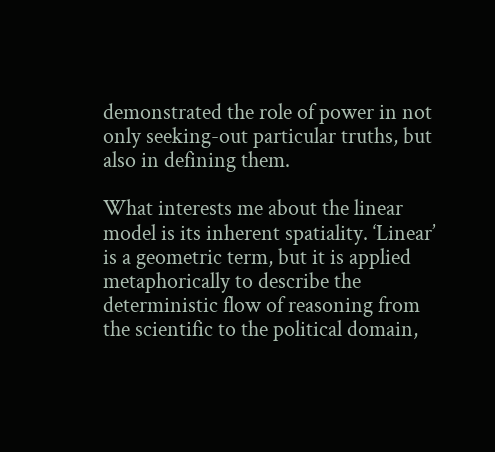demonstrated the role of power in not only seeking-out particular truths, but also in defining them.

What interests me about the linear model is its inherent spatiality. ‘Linear’ is a geometric term, but it is applied metaphorically to describe the deterministic flow of reasoning from the scientific to the political domain,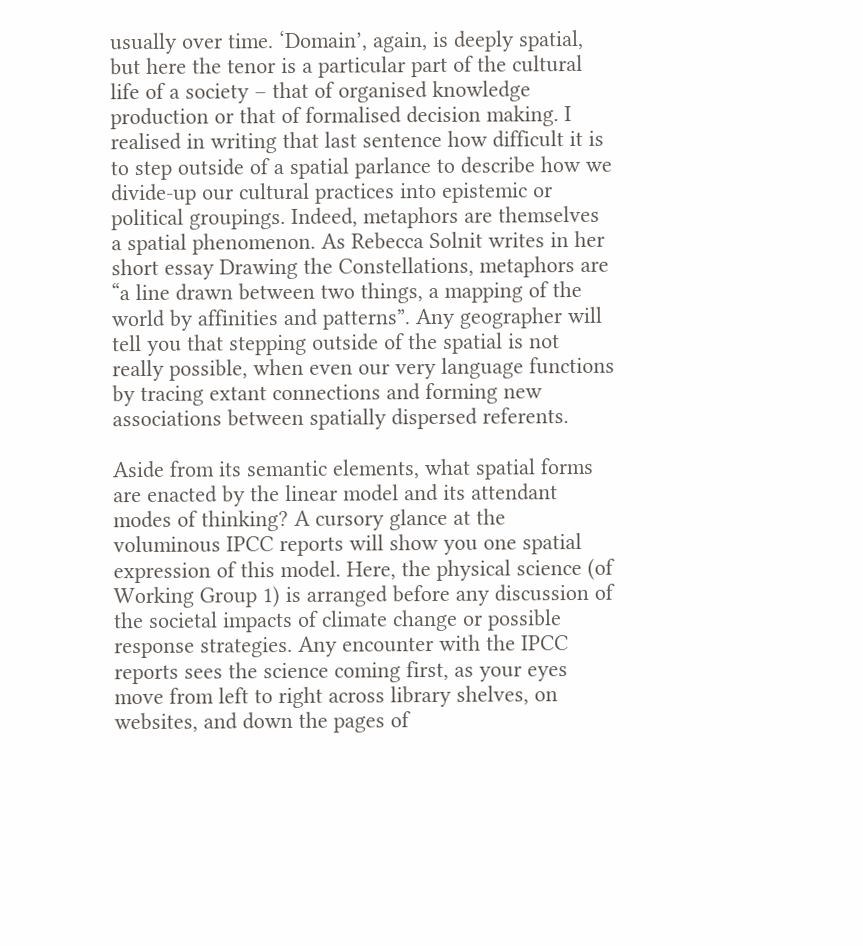usually over time. ‘Domain’, again, is deeply spatial, but here the tenor is a particular part of the cultural life of a society – that of organised knowledge production or that of formalised decision making. I realised in writing that last sentence how difficult it is to step outside of a spatial parlance to describe how we divide-up our cultural practices into epistemic or political groupings. Indeed, metaphors are themselves a spatial phenomenon. As Rebecca Solnit writes in her short essay Drawing the Constellations, metaphors are “a line drawn between two things, a mapping of the world by affinities and patterns”. Any geographer will tell you that stepping outside of the spatial is not really possible, when even our very language functions by tracing extant connections and forming new associations between spatially dispersed referents.

Aside from its semantic elements, what spatial forms are enacted by the linear model and its attendant modes of thinking? A cursory glance at the voluminous IPCC reports will show you one spatial expression of this model. Here, the physical science (of Working Group 1) is arranged before any discussion of the societal impacts of climate change or possible response strategies. Any encounter with the IPCC reports sees the science coming first, as your eyes move from left to right across library shelves, on websites, and down the pages of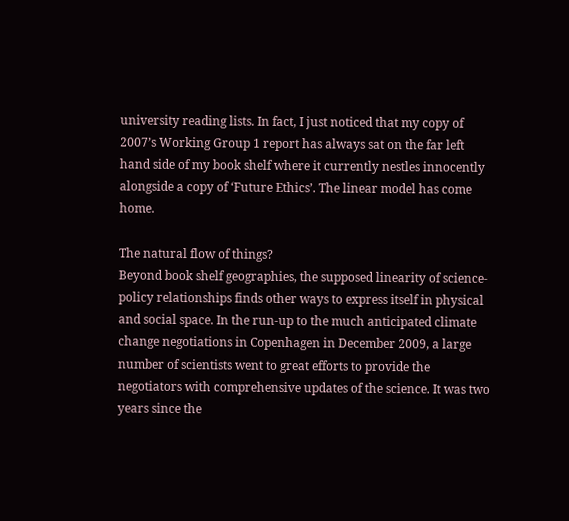university reading lists. In fact, I just noticed that my copy of 2007’s Working Group 1 report has always sat on the far left hand side of my book shelf where it currently nestles innocently alongside a copy of ‘Future Ethics’. The linear model has come home.

The natural flow of things?
Beyond book shelf geographies, the supposed linearity of science-policy relationships finds other ways to express itself in physical and social space. In the run-up to the much anticipated climate change negotiations in Copenhagen in December 2009, a large number of scientists went to great efforts to provide the negotiators with comprehensive updates of the science. It was two years since the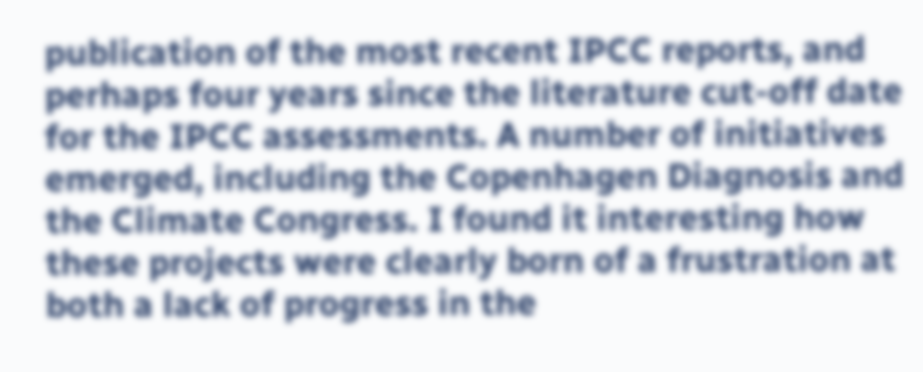publication of the most recent IPCC reports, and perhaps four years since the literature cut-off date for the IPCC assessments. A number of initiatives emerged, including the Copenhagen Diagnosis and the Climate Congress. I found it interesting how these projects were clearly born of a frustration at both a lack of progress in the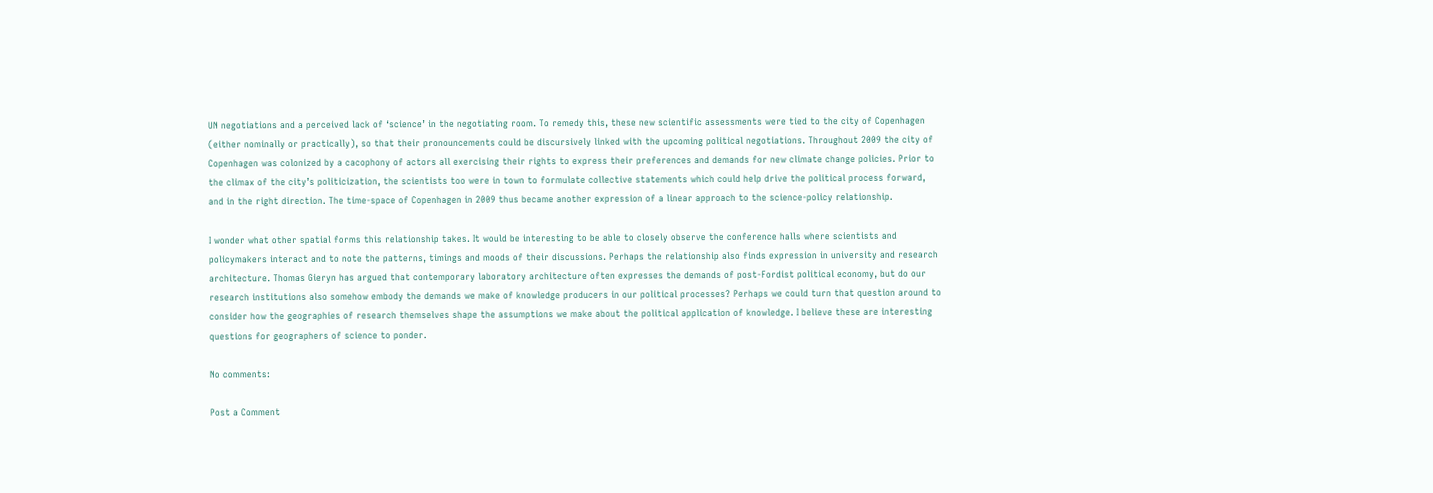UN negotiations and a perceived lack of ‘science’ in the negotiating room. To remedy this, these new scientific assessments were tied to the city of Copenhagen (either nominally or practically), so that their pronouncements could be discursively linked with the upcoming political negotiations. Throughout 2009 the city of Copenhagen was colonized by a cacophony of actors all exercising their rights to express their preferences and demands for new climate change policies. Prior to the climax of the city’s politicization, the scientists too were in town to formulate collective statements which could help drive the political process forward, and in the right direction. The time-space of Copenhagen in 2009 thus became another expression of a linear approach to the science-policy relationship.

I wonder what other spatial forms this relationship takes. It would be interesting to be able to closely observe the conference halls where scientists and policymakers interact and to note the patterns, timings and moods of their discussions. Perhaps the relationship also finds expression in university and research architecture. Thomas Gieryn has argued that contemporary laboratory architecture often expresses the demands of post-Fordist political economy, but do our research institutions also somehow embody the demands we make of knowledge producers in our political processes? Perhaps we could turn that question around to consider how the geographies of research themselves shape the assumptions we make about the political application of knowledge. I believe these are interesting questions for geographers of science to ponder.

No comments:

Post a Comment